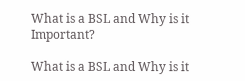What is a BSL and Why is it Important?

What is a BSL and Why is it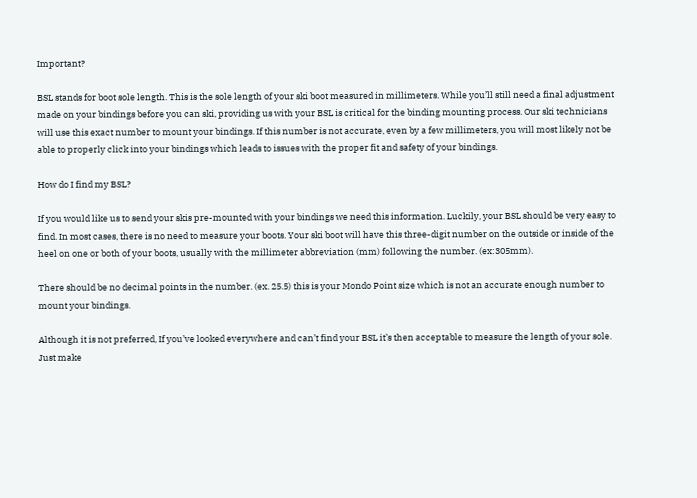Important?

BSL stands for boot sole length. This is the sole length of your ski boot measured in millimeters. While you’ll still need a final adjustment made on your bindings before you can ski, providing us with your BSL is critical for the binding mounting process. Our ski technicians will use this exact number to mount your bindings. If this number is not accurate, even by a few millimeters, you will most likely not be able to properly click into your bindings which leads to issues with the proper fit and safety of your bindings.

How do I find my BSL?

If you would like us to send your skis pre-mounted with your bindings we need this information. Luckily, your BSL should be very easy to find. In most cases, there is no need to measure your boots. Your ski boot will have this three-digit number on the outside or inside of the heel on one or both of your boots, usually with the millimeter abbreviation (mm) following the number. (ex:305mm).

There should be no decimal points in the number. (ex. 25.5) this is your Mondo Point size which is not an accurate enough number to mount your bindings.

Although it is not preferred, If you’ve looked everywhere and can’t find your BSL it’s then acceptable to measure the length of your sole. Just make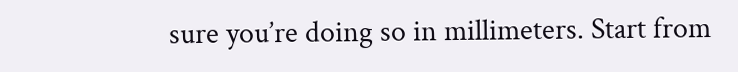sure you’re doing so in millimeters. Start from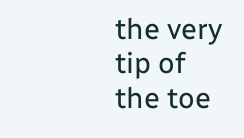the very tip of the toe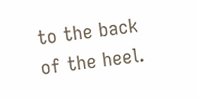to the back of the heel.